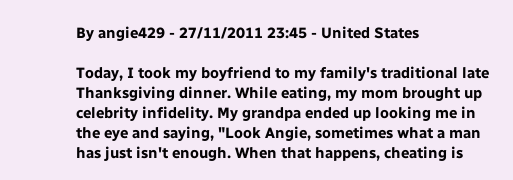By angie429 - 27/11/2011 23:45 - United States

Today, I took my boyfriend to my family's traditional late Thanksgiving dinner. While eating, my mom brought up celebrity infidelity. My grandpa ended up looking me in the eye and saying, "Look Angie, sometimes what a man has just isn't enough. When that happens, cheating is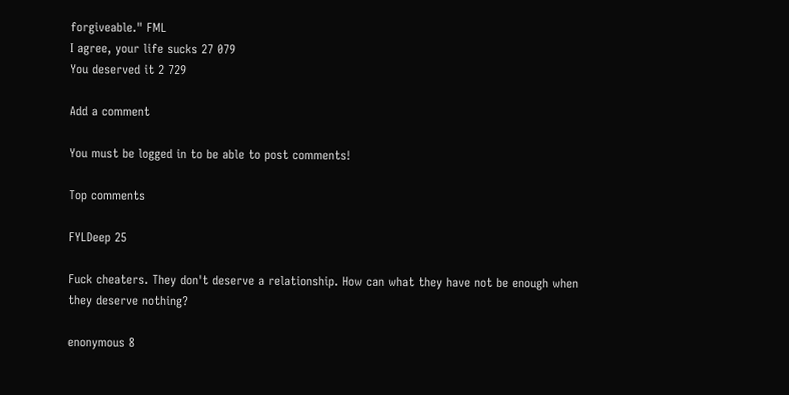forgiveable." FML
I agree, your life sucks 27 079
You deserved it 2 729

Add a comment

You must be logged in to be able to post comments!

Top comments

FYLDeep 25

Fuck cheaters. They don't deserve a relationship. How can what they have not be enough when they deserve nothing?

enonymous 8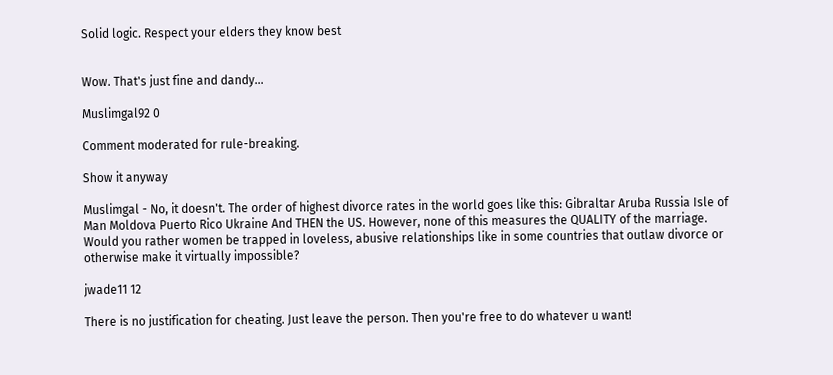Solid logic. Respect your elders they know best


Wow. That's just fine and dandy...

Muslimgal92 0

Comment moderated for rule-breaking.

Show it anyway

Muslimgal - No, it doesn't. The order of highest divorce rates in the world goes like this: Gibraltar Aruba Russia Isle of Man Moldova Puerto Rico Ukraine And THEN the US. However, none of this measures the QUALITY of the marriage. Would you rather women be trapped in loveless, abusive relationships like in some countries that outlaw divorce or otherwise make it virtually impossible?

jwade11 12

There is no justification for cheating. Just leave the person. Then you're free to do whatever u want!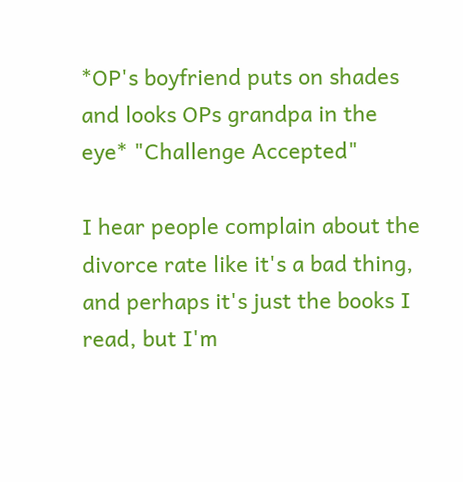*OP's boyfriend puts on shades and looks OPs grandpa in the eye* "Challenge Accepted"

I hear people complain about the divorce rate like it's a bad thing, and perhaps it's just the books I read, but I'm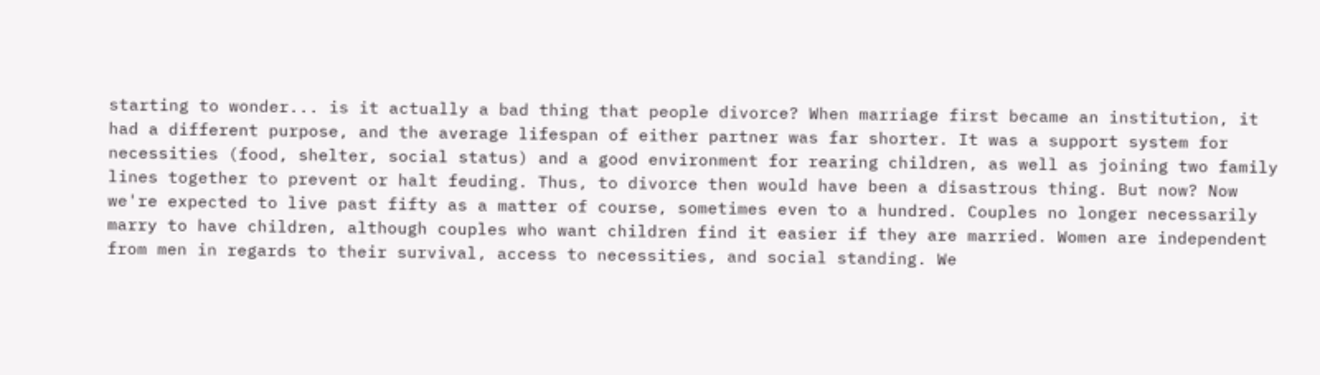starting to wonder... is it actually a bad thing that people divorce? When marriage first became an institution, it had a different purpose, and the average lifespan of either partner was far shorter. It was a support system for necessities (food, shelter, social status) and a good environment for rearing children, as well as joining two family lines together to prevent or halt feuding. Thus, to divorce then would have been a disastrous thing. But now? Now we're expected to live past fifty as a matter of course, sometimes even to a hundred. Couples no longer necessarily marry to have children, although couples who want children find it easier if they are married. Women are independent from men in regards to their survival, access to necessities, and social standing. We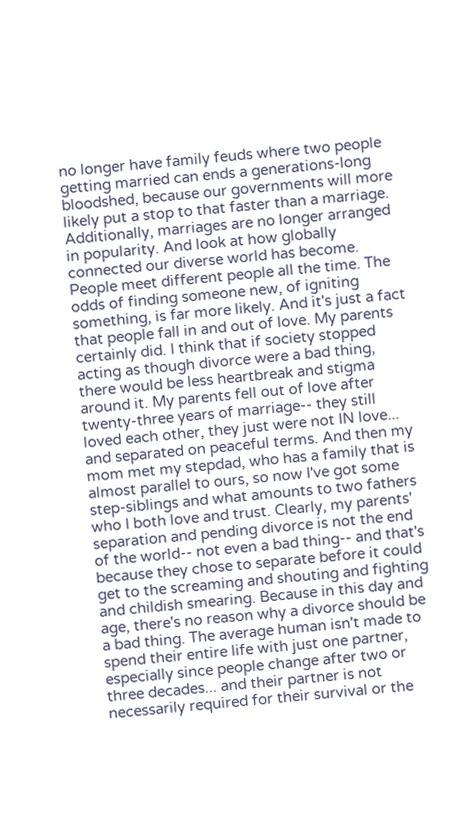no longer have family feuds where two people getting married can ends a generations-long bloodshed, because our governments will more likely put a stop to that faster than a marriage. Additionally, marriages are no longer arranged in popularity. And look at how globally connected our diverse world has become. People meet different people all the time. The odds of finding someone new, of igniting something, is far more likely. And it's just a fact that people fall in and out of love. My parents certainly did. I think that if society stopped acting as though divorce were a bad thing, there would be less heartbreak and stigma around it. My parents fell out of love after twenty-three years of marriage-- they still loved each other, they just were not IN love... and separated on peaceful terms. And then my mom met my stepdad, who has a family that is almost parallel to ours, so now I've got some step-siblings and what amounts to two fathers who I both love and trust. Clearly, my parents' separation and pending divorce is not the end of the world-- not even a bad thing-- and that's because they chose to separate before it could get to the screaming and shouting and fighting and childish smearing. Because in this day and age, there's no reason why a divorce should be a bad thing. The average human isn't made to spend their entire life with just one partner, especially since people change after two or three decades... and their partner is not necessarily required for their survival or the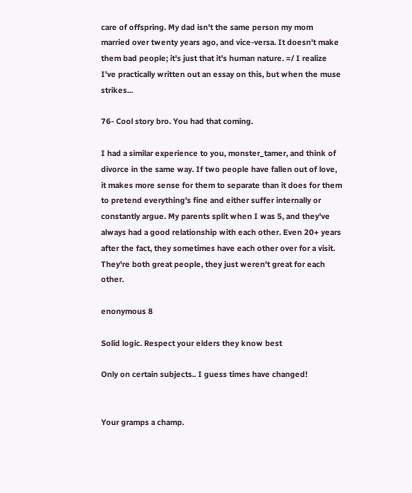care of offspring. My dad isn't the same person my mom married over twenty years ago, and vice-versa. It doesn't make them bad people; it's just that it's human nature. =/ I realize I've practically written out an essay on this, but when the muse strikes...

76- Cool story bro. You had that coming.

I had a similar experience to you, monster_tamer, and think of divorce in the same way. If two people have fallen out of love, it makes more sense for them to separate than it does for them to pretend everything's fine and either suffer internally or constantly argue. My parents split when I was 5, and they've always had a good relationship with each other. Even 20+ years after the fact, they sometimes have each other over for a visit. They're both great people, they just weren't great for each other.

enonymous 8

Solid logic. Respect your elders they know best

Only on certain subjects.. I guess times have changed!


Your gramps a champ.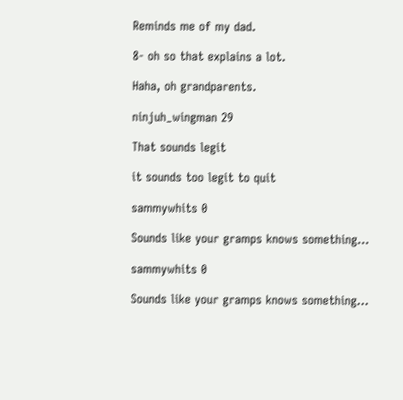Reminds me of my dad.

8- oh so that explains a lot.

Haha, oh grandparents.

ninjuh_wingman 29

That sounds legit

it sounds too legit to quit

sammywhits 0

Sounds like your gramps knows something...

sammywhits 0

Sounds like your gramps knows something...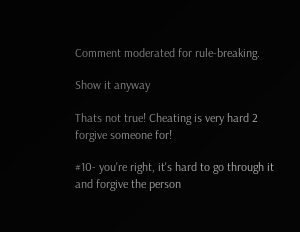Comment moderated for rule-breaking.

Show it anyway

Thats not true! Cheating is very hard 2 forgive someone for!

#10- you're right, it's hard to go through it and forgive the person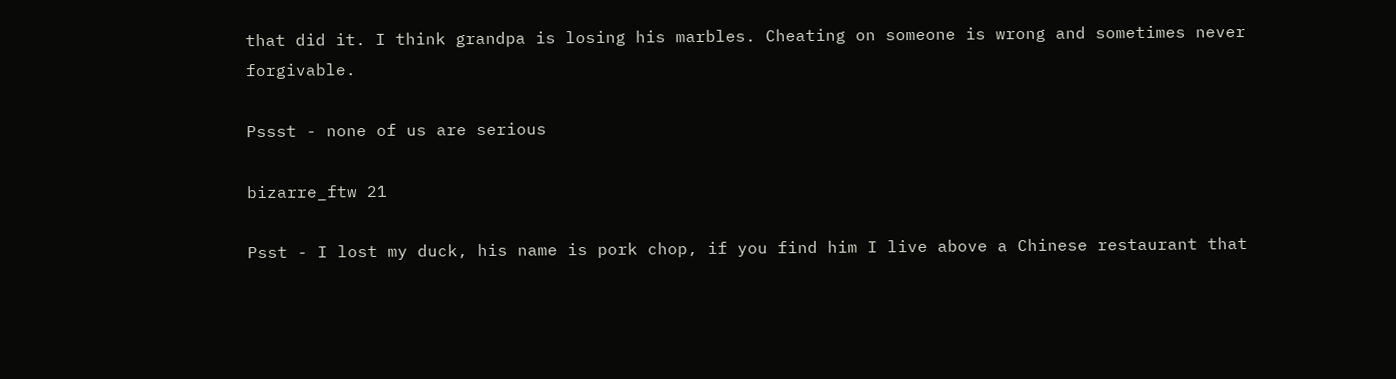that did it. I think grandpa is losing his marbles. Cheating on someone is wrong and sometimes never forgivable.

Pssst - none of us are serious

bizarre_ftw 21

Psst - I lost my duck, his name is pork chop, if you find him I live above a Chinese restaurant that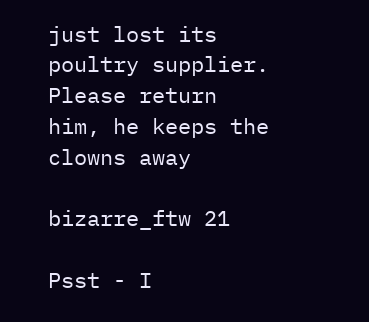just lost its poultry supplier. Please return him, he keeps the clowns away

bizarre_ftw 21

Psst - I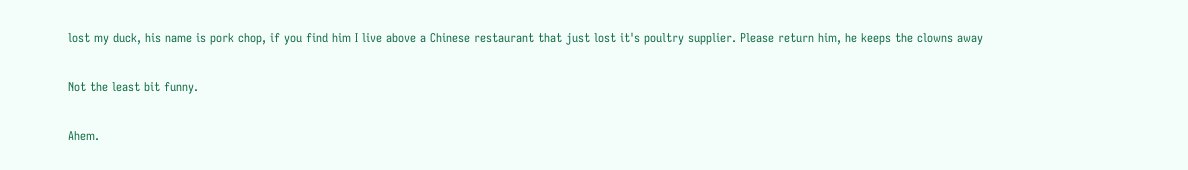lost my duck, his name is pork chop, if you find him I live above a Chinese restaurant that just lost it's poultry supplier. Please return him, he keeps the clowns away

Not the least bit funny.

Ahem.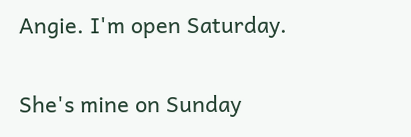Angie. I'm open Saturday.

She's mine on Sunday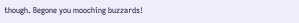though. Begone you mooching buzzards!